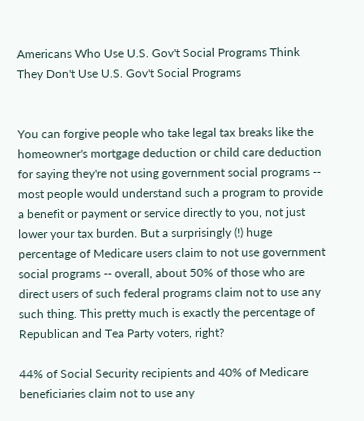Americans Who Use U.S. Gov't Social Programs Think They Don't Use U.S. Gov't Social Programs


You can forgive people who take legal tax breaks like the homeowner's mortgage deduction or child care deduction for saying they're not using government social programs -- most people would understand such a program to provide a benefit or payment or service directly to you, not just lower your tax burden. But a surprisingly (!) huge percentage of Medicare users claim to not use government social programs -- overall, about 50% of those who are direct users of such federal programs claim not to use any such thing. This pretty much is exactly the percentage of Republican and Tea Party voters, right?

44% of Social Security recipients and 40% of Medicare beneficiaries claim not to use any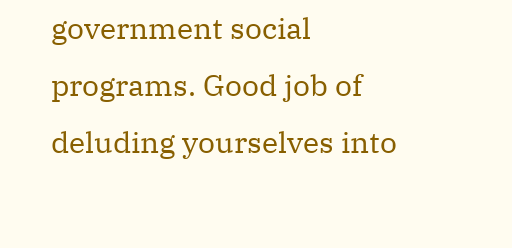government social programs. Good job of deluding yourselves into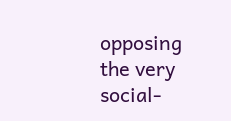opposing the very social-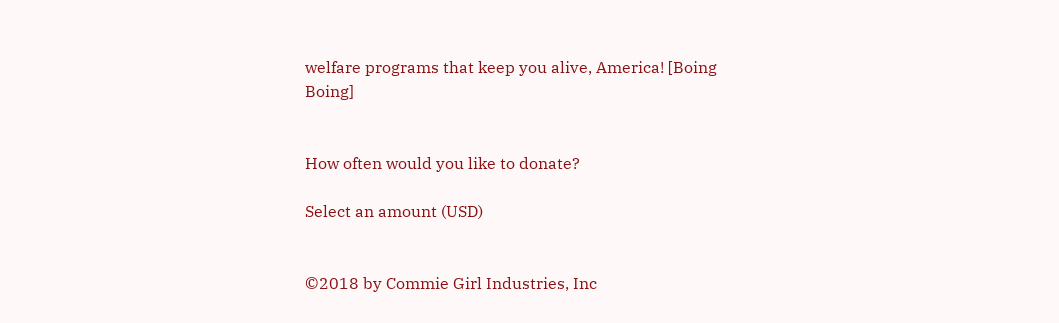welfare programs that keep you alive, America! [Boing Boing]


How often would you like to donate?

Select an amount (USD)


©2018 by Commie Girl Industries, Inc